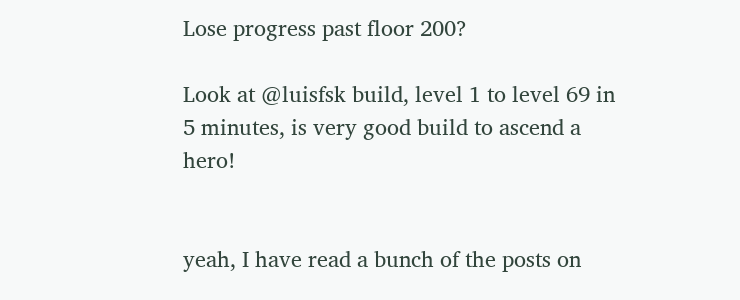Lose progress past floor 200?

Look at @luisfsk build, level 1 to level 69 in 5 minutes, is very good build to ascend a hero!


yeah, I have read a bunch of the posts on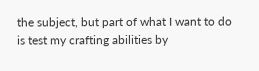the subject, but part of what I want to do is test my crafting abilities by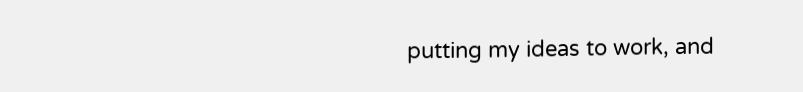putting my ideas to work, and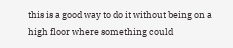this is a good way to do it without being on a high floor where something could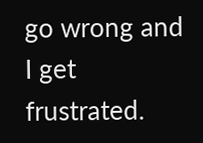go wrong and I get frustrated.